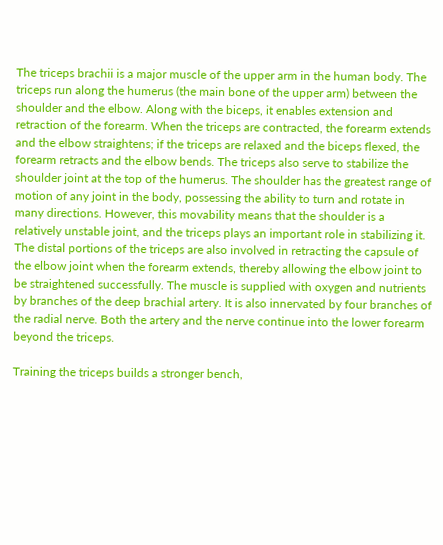The triceps brachii is a major muscle of the upper arm in the human body. The triceps run along the humerus (the main bone of the upper arm) between the shoulder and the elbow. Along with the biceps, it enables extension and retraction of the forearm. When the triceps are contracted, the forearm extends and the elbow straightens; if the triceps are relaxed and the biceps flexed, the forearm retracts and the elbow bends. The triceps also serve to stabilize the shoulder joint at the top of the humerus. The shoulder has the greatest range of motion of any joint in the body, possessing the ability to turn and rotate in many directions. However, this movability means that the shoulder is a relatively unstable joint, and the triceps plays an important role in stabilizing it. The distal portions of the triceps are also involved in retracting the capsule of the elbow joint when the forearm extends, thereby allowing the elbow joint to be straightened successfully. The muscle is supplied with oxygen and nutrients by branches of the deep brachial artery. It is also innervated by four branches of the radial nerve. Both the artery and the nerve continue into the lower forearm beyond the triceps.

Training the triceps builds a stronger bench,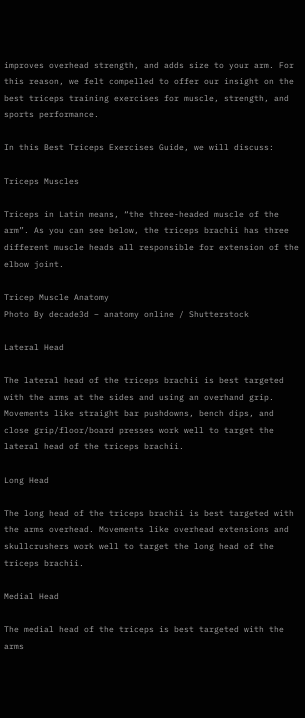improves overhead strength, and adds size to your arm. For this reason, we felt compelled to offer our insight on the best triceps training exercises for muscle, strength, and sports performance.

In this Best Triceps Exercises Guide, we will discuss:

Triceps Muscles

Triceps in Latin means, “the three-headed muscle of the arm”. As you can see below, the triceps brachii has three different muscle heads all responsible for extension of the elbow joint.

Tricep Muscle Anatomy
Photo By decade3d – anatomy online / Shutterstock

Lateral Head

The lateral head of the triceps brachii is best targeted with the arms at the sides and using an overhand grip. Movements like straight bar pushdowns, bench dips, and close grip/floor/board presses work well to target the lateral head of the triceps brachii.

Long Head

The long head of the triceps brachii is best targeted with the arms overhead. Movements like overhead extensions and skullcrushers work well to target the long head of the triceps brachii.

Medial Head

The medial head of the triceps is best targeted with the arms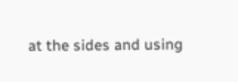at the sides and using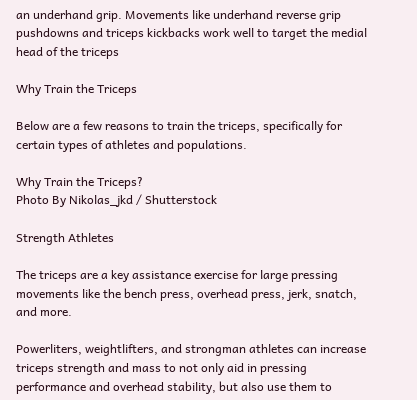an underhand grip. Movements like underhand reverse grip pushdowns and triceps kickbacks work well to target the medial head of the triceps

Why Train the Triceps

Below are a few reasons to train the triceps, specifically for certain types of athletes and populations.

Why Train the Triceps?
Photo By Nikolas_jkd / Shutterstock

Strength Athletes

The triceps are a key assistance exercise for large pressing movements like the bench press, overhead press, jerk, snatch, and more.

Powerliters, weightlifters, and strongman athletes can increase triceps strength and mass to not only aid in pressing performance and overhead stability, but also use them to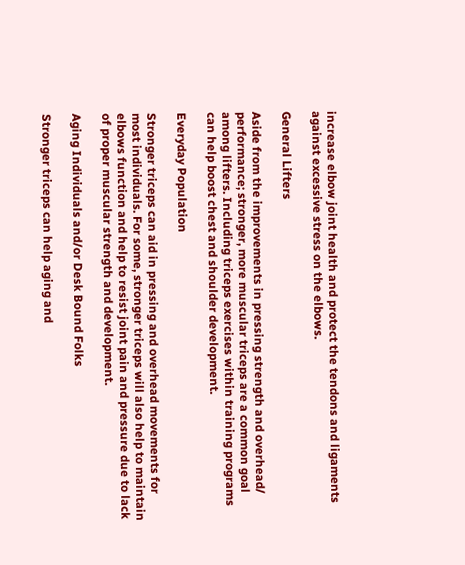increase elbow joint health and protect the tendons and ligaments against excessive stress on the elbows.

General Lifters

Aside from the improvements in pressing strength and overhead/ performance; stronger, more muscular triceps are a common goal among lifters. Including triceps exercises within training programs can help boost chest and shoulder development.

Everyday Population

Stronger triceps can aid in pressing and overhead movements for most individuals. For some, stronger triceps will also help to maintain elbows function and help to resist joint pain and pressure due to lack of proper muscular strength and development.

Aging Individuals and/or Desk Bound Folks

Stronger triceps can help aging and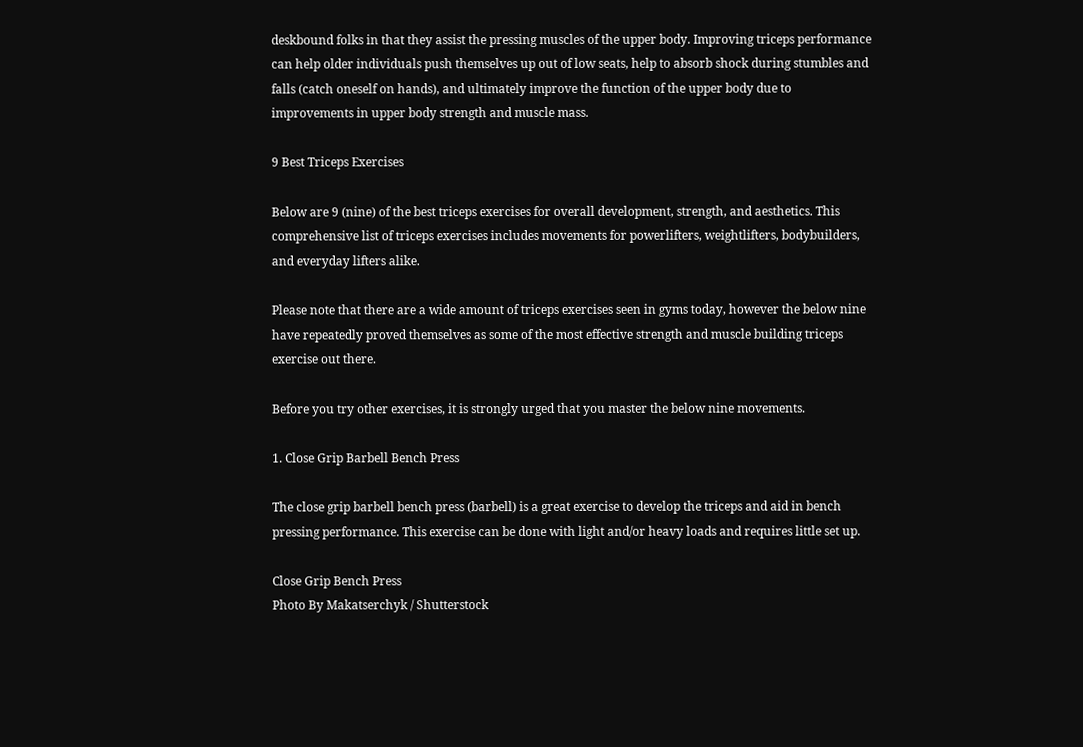deskbound folks in that they assist the pressing muscles of the upper body. Improving triceps performance can help older individuals push themselves up out of low seats, help to absorb shock during stumbles and falls (catch oneself on hands), and ultimately improve the function of the upper body due to improvements in upper body strength and muscle mass.

9 Best Triceps Exercises

Below are 9 (nine) of the best triceps exercises for overall development, strength, and aesthetics. This comprehensive list of triceps exercises includes movements for powerlifters, weightlifters, bodybuilders, and everyday lifters alike.

Please note that there are a wide amount of triceps exercises seen in gyms today, however the below nine have repeatedly proved themselves as some of the most effective strength and muscle building triceps exercise out there.

Before you try other exercises, it is strongly urged that you master the below nine movements.

1. Close Grip Barbell Bench Press

The close grip barbell bench press (barbell) is a great exercise to develop the triceps and aid in bench pressing performance. This exercise can be done with light and/or heavy loads and requires little set up.

Close Grip Bench Press
Photo By Makatserchyk / Shutterstock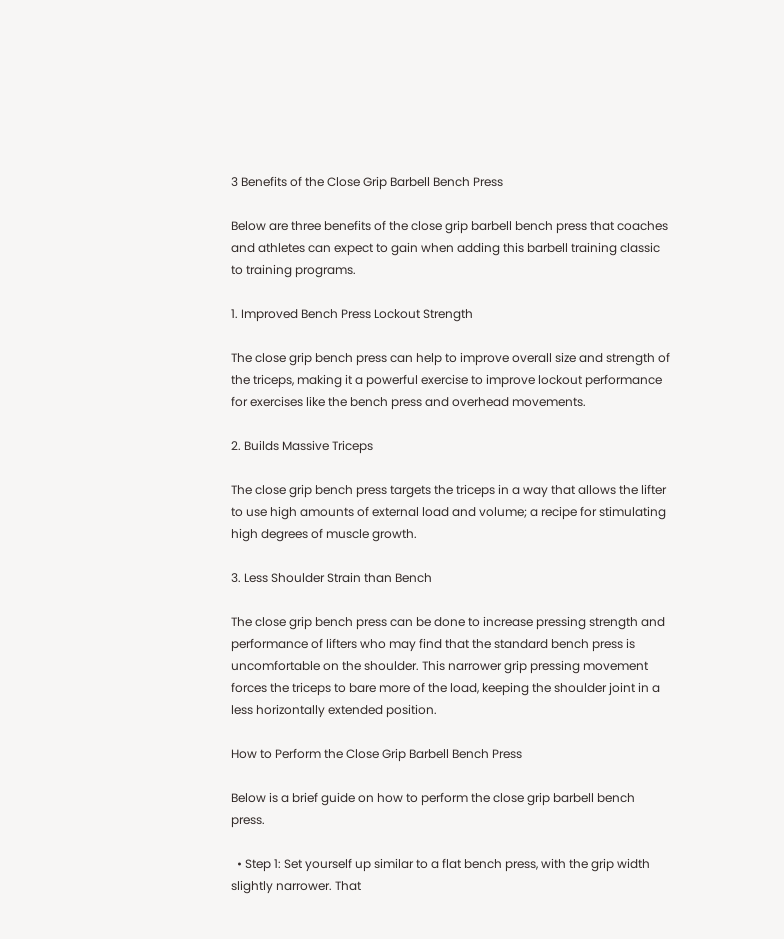3 Benefits of the Close Grip Barbell Bench Press

Below are three benefits of the close grip barbell bench press that coaches and athletes can expect to gain when adding this barbell training classic to training programs.

1. Improved Bench Press Lockout Strength

The close grip bench press can help to improve overall size and strength of the triceps, making it a powerful exercise to improve lockout performance for exercises like the bench press and overhead movements.

2. Builds Massive Triceps

The close grip bench press targets the triceps in a way that allows the lifter to use high amounts of external load and volume; a recipe for stimulating high degrees of muscle growth.

3. Less Shoulder Strain than Bench

The close grip bench press can be done to increase pressing strength and performance of lifters who may find that the standard bench press is uncomfortable on the shoulder. This narrower grip pressing movement forces the triceps to bare more of the load, keeping the shoulder joint in a less horizontally extended position.

How to Perform the Close Grip Barbell Bench Press

Below is a brief guide on how to perform the close grip barbell bench press.

  • Step 1: Set yourself up similar to a flat bench press, with the grip width slightly narrower. That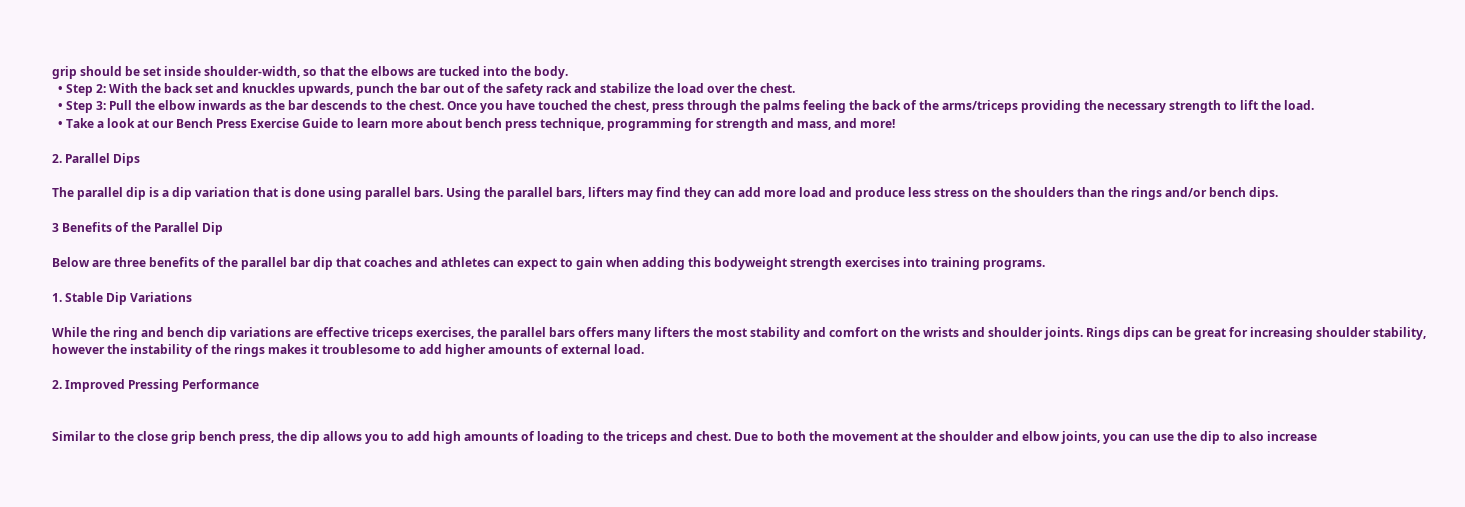grip should be set inside shoulder-width, so that the elbows are tucked into the body.
  • Step 2: With the back set and knuckles upwards, punch the bar out of the safety rack and stabilize the load over the chest.
  • Step 3: Pull the elbow inwards as the bar descends to the chest. Once you have touched the chest, press through the palms feeling the back of the arms/triceps providing the necessary strength to lift the load.
  • Take a look at our Bench Press Exercise Guide to learn more about bench press technique, programming for strength and mass, and more!

2. Parallel Dips

The parallel dip is a dip variation that is done using parallel bars. Using the parallel bars, lifters may find they can add more load and produce less stress on the shoulders than the rings and/or bench dips.

3 Benefits of the Parallel Dip

Below are three benefits of the parallel bar dip that coaches and athletes can expect to gain when adding this bodyweight strength exercises into training programs.

1. Stable Dip Variations

While the ring and bench dip variations are effective triceps exercises, the parallel bars offers many lifters the most stability and comfort on the wrists and shoulder joints. Rings dips can be great for increasing shoulder stability, however the instability of the rings makes it troublesome to add higher amounts of external load.

2. Improved Pressing Performance


Similar to the close grip bench press, the dip allows you to add high amounts of loading to the triceps and chest. Due to both the movement at the shoulder and elbow joints, you can use the dip to also increase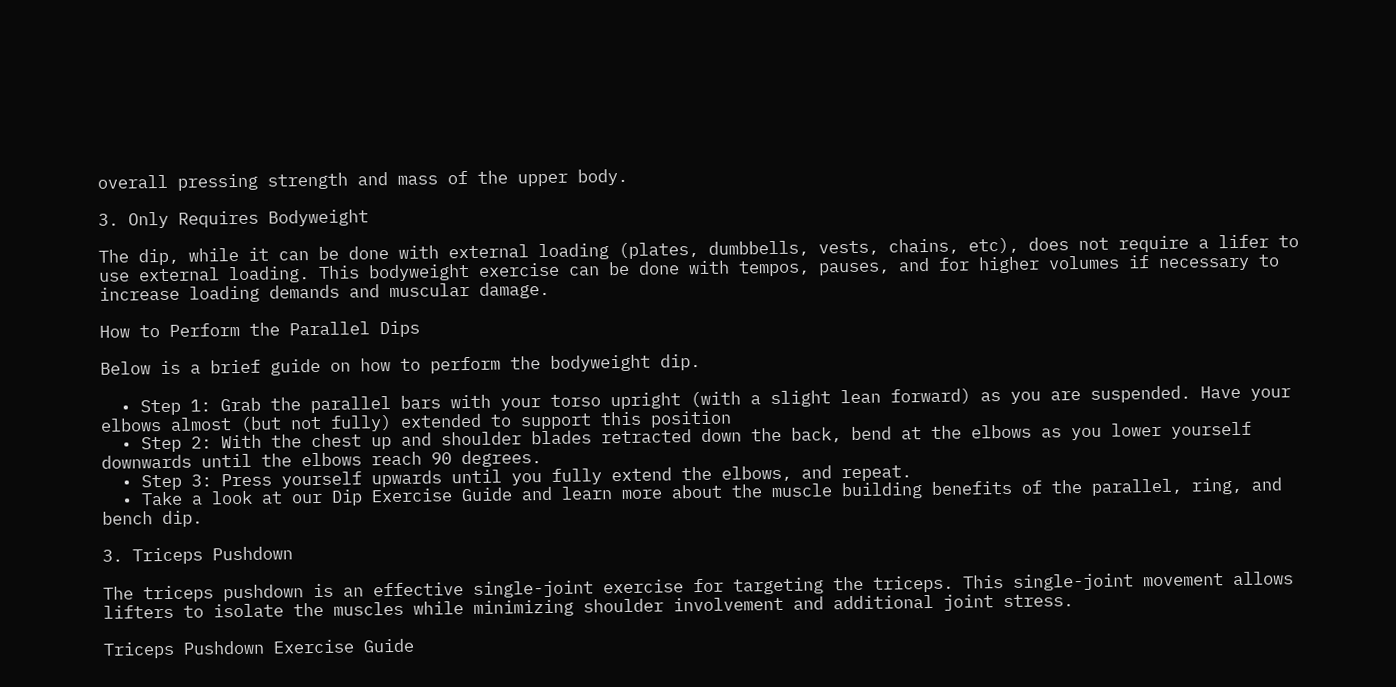overall pressing strength and mass of the upper body.

3. Only Requires Bodyweight

The dip, while it can be done with external loading (plates, dumbbells, vests, chains, etc), does not require a lifer to use external loading. This bodyweight exercise can be done with tempos, pauses, and for higher volumes if necessary to increase loading demands and muscular damage.

How to Perform the Parallel Dips

Below is a brief guide on how to perform the bodyweight dip.

  • Step 1: Grab the parallel bars with your torso upright (with a slight lean forward) as you are suspended. Have your elbows almost (but not fully) extended to support this position
  • Step 2: With the chest up and shoulder blades retracted down the back, bend at the elbows as you lower yourself downwards until the elbows reach 90 degrees.
  • Step 3: Press yourself upwards until you fully extend the elbows, and repeat.
  • Take a look at our Dip Exercise Guide and learn more about the muscle building benefits of the parallel, ring, and bench dip.

3. Triceps Pushdown

The triceps pushdown is an effective single-joint exercise for targeting the triceps. This single-joint movement allows lifters to isolate the muscles while minimizing shoulder involvement and additional joint stress.

Triceps Pushdown Exercise Guide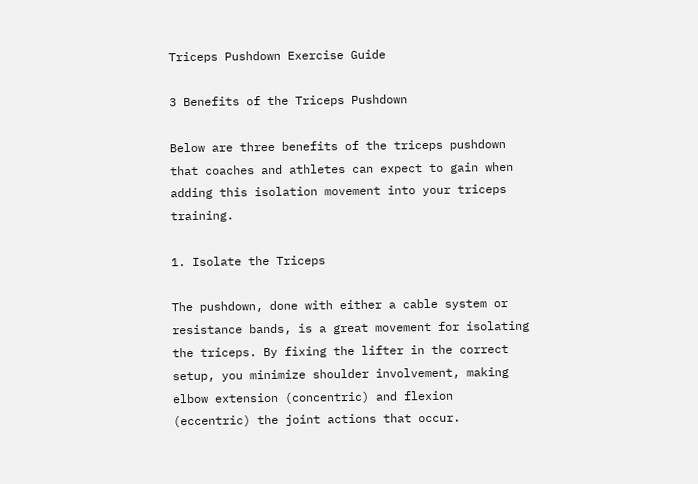Triceps Pushdown Exercise Guide

3 Benefits of the Triceps Pushdown

Below are three benefits of the triceps pushdown that coaches and athletes can expect to gain when adding this isolation movement into your triceps training.

1. Isolate the Triceps

The pushdown, done with either a cable system or resistance bands, is a great movement for isolating the triceps. By fixing the lifter in the correct setup, you minimize shoulder involvement, making elbow extension (concentric) and flexion (eccentric) the joint actions that occur.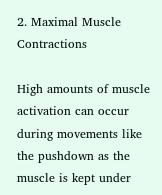2. Maximal Muscle Contractions

High amounts of muscle activation can occur during movements like the pushdown as the muscle is kept under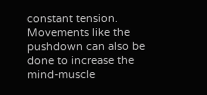constant tension. Movements like the pushdown can also be done to increase the mind-muscle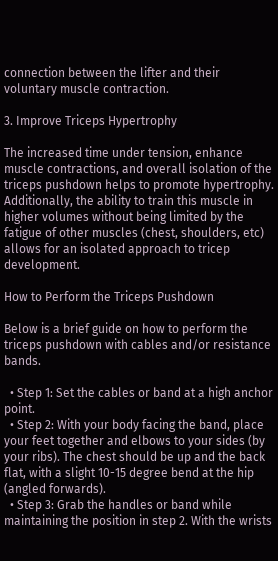connection between the lifter and their voluntary muscle contraction.

3. Improve Triceps Hypertrophy

The increased time under tension, enhance muscle contractions, and overall isolation of the triceps pushdown helps to promote hypertrophy. Additionally, the ability to train this muscle in higher volumes without being limited by the fatigue of other muscles (chest, shoulders, etc) allows for an isolated approach to tricep development.

How to Perform the Triceps Pushdown

Below is a brief guide on how to perform the triceps pushdown with cables and/or resistance bands.

  • Step 1: Set the cables or band at a high anchor point.
  • Step 2: With your body facing the band, place your feet together and elbows to your sides (by your ribs). The chest should be up and the back flat, with a slight 10-15 degree bend at the hip (angled forwards).
  • Step 3: Grab the handles or band while maintaining the position in step 2. With the wrists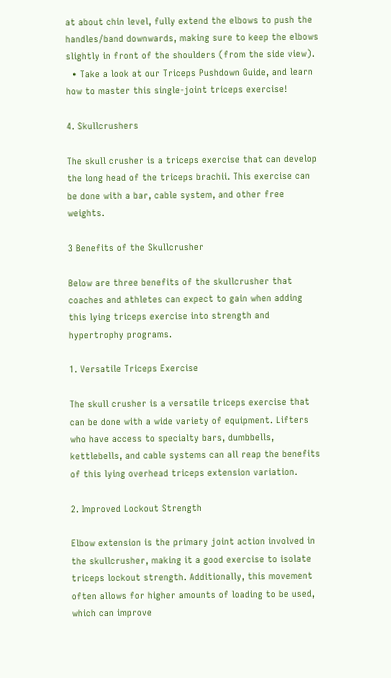at about chin level, fully extend the elbows to push the handles/band downwards, making sure to keep the elbows slightly in front of the shoulders (from the side view).
  • Take a look at our Triceps Pushdown Guide, and learn how to master this single-joint triceps exercise!

4. Skullcrushers

The skull crusher is a triceps exercise that can develop the long head of the triceps brachii. This exercise can be done with a bar, cable system, and other free weights.

3 Benefits of the Skullcrusher

Below are three benefits of the skullcrusher that coaches and athletes can expect to gain when adding this lying triceps exercise into strength and hypertrophy programs.

1. Versatile Triceps Exercise

The skull crusher is a versatile triceps exercise that can be done with a wide variety of equipment. Lifters who have access to specialty bars, dumbbells, kettlebells, and cable systems can all reap the benefits of this lying overhead triceps extension variation.

2. Improved Lockout Strength

Elbow extension is the primary joint action involved in the skullcrusher, making it a good exercise to isolate triceps lockout strength. Additionally, this movement often allows for higher amounts of loading to be used, which can improve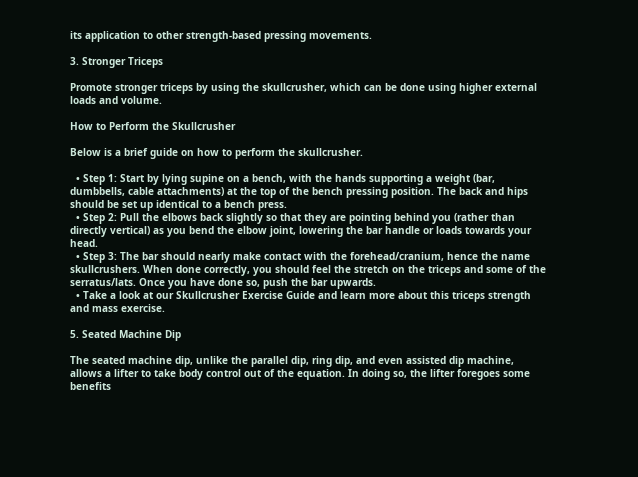its application to other strength-based pressing movements.

3. Stronger Triceps

Promote stronger triceps by using the skullcrusher, which can be done using higher external loads and volume.

How to Perform the Skullcrusher

Below is a brief guide on how to perform the skullcrusher.

  • Step 1: Start by lying supine on a bench, with the hands supporting a weight (bar, dumbbells, cable attachments) at the top of the bench pressing position. The back and hips should be set up identical to a bench press.
  • Step 2: Pull the elbows back slightly so that they are pointing behind you (rather than directly vertical) as you bend the elbow joint, lowering the bar handle or loads towards your head.
  • Step 3: The bar should nearly make contact with the forehead/cranium, hence the name skullcrushers. When done correctly, you should feel the stretch on the triceps and some of the serratus/lats. Once you have done so, push the bar upwards.
  • Take a look at our Skullcrusher Exercise Guide and learn more about this triceps strength and mass exercise.

5. Seated Machine Dip

The seated machine dip, unlike the parallel dip, ring dip, and even assisted dip machine, allows a lifter to take body control out of the equation. In doing so, the lifter foregoes some benefits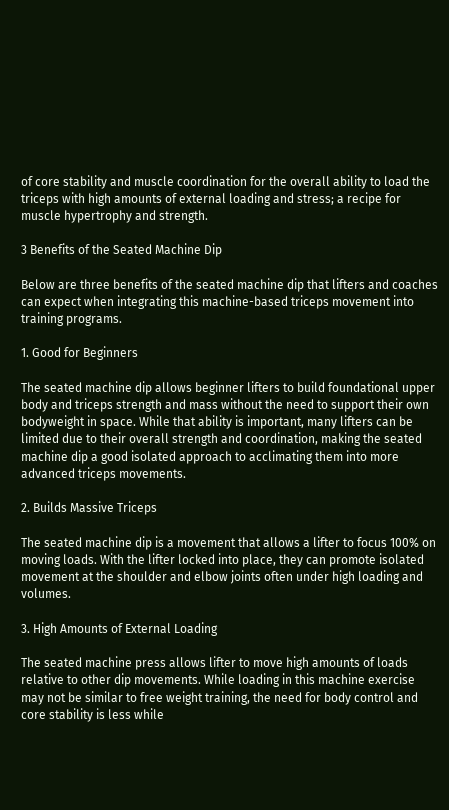of core stability and muscle coordination for the overall ability to load the triceps with high amounts of external loading and stress; a recipe for muscle hypertrophy and strength.

3 Benefits of the Seated Machine Dip

Below are three benefits of the seated machine dip that lifters and coaches can expect when integrating this machine-based triceps movement into training programs.

1. Good for Beginners

The seated machine dip allows beginner lifters to build foundational upper body and triceps strength and mass without the need to support their own bodyweight in space. While that ability is important, many lifters can be limited due to their overall strength and coordination, making the seated machine dip a good isolated approach to acclimating them into more advanced triceps movements.

2. Builds Massive Triceps

The seated machine dip is a movement that allows a lifter to focus 100% on moving loads. With the lifter locked into place, they can promote isolated movement at the shoulder and elbow joints often under high loading and volumes.

3. High Amounts of External Loading

The seated machine press allows lifter to move high amounts of loads relative to other dip movements. While loading in this machine exercise may not be similar to free weight training, the need for body control and core stability is less while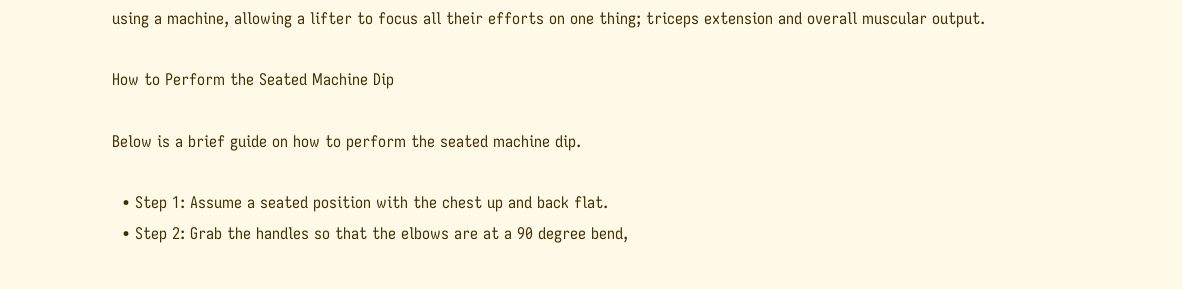using a machine, allowing a lifter to focus all their efforts on one thing; triceps extension and overall muscular output.

How to Perform the Seated Machine Dip

Below is a brief guide on how to perform the seated machine dip.

  • Step 1: Assume a seated position with the chest up and back flat.
  • Step 2: Grab the handles so that the elbows are at a 90 degree bend,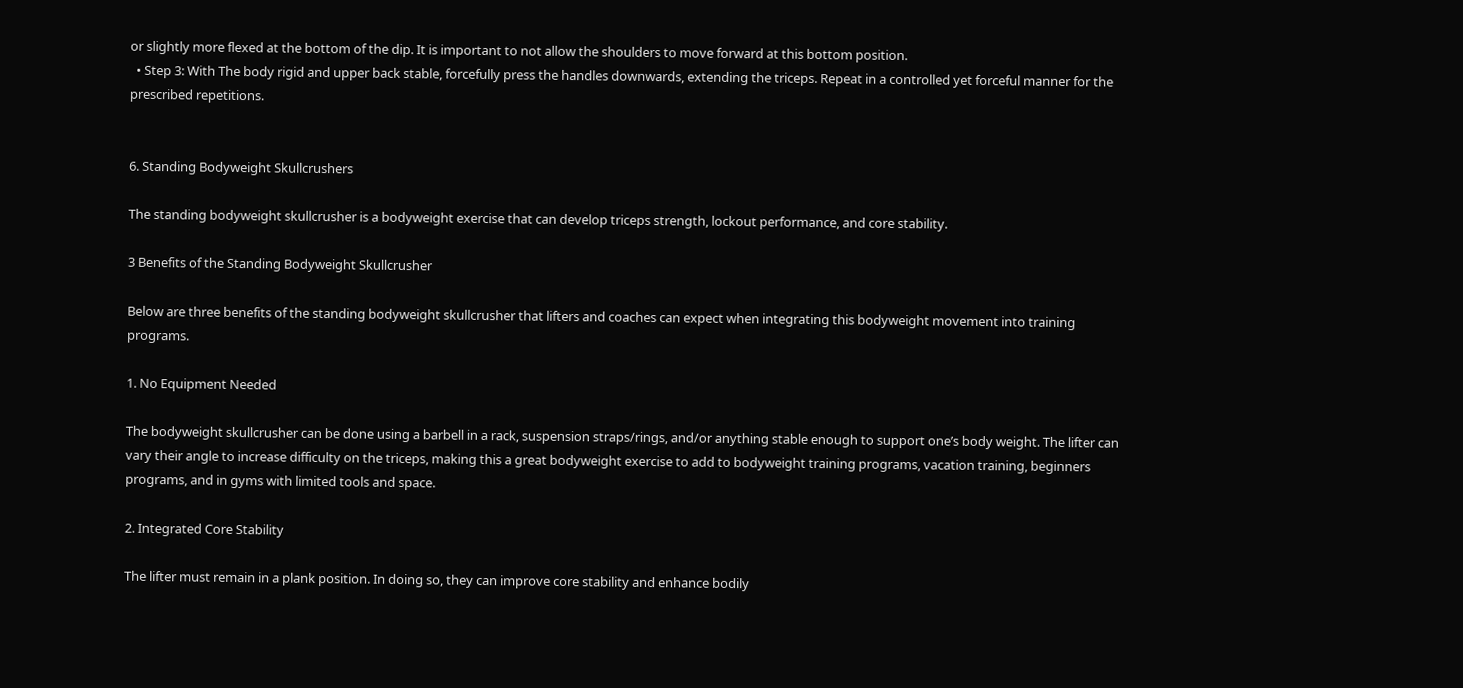or slightly more flexed at the bottom of the dip. It is important to not allow the shoulders to move forward at this bottom position.
  • Step 3: With The body rigid and upper back stable, forcefully press the handles downwards, extending the triceps. Repeat in a controlled yet forceful manner for the prescribed repetitions.


6. Standing Bodyweight Skullcrushers

The standing bodyweight skullcrusher is a bodyweight exercise that can develop triceps strength, lockout performance, and core stability.

3 Benefits of the Standing Bodyweight Skullcrusher

Below are three benefits of the standing bodyweight skullcrusher that lifters and coaches can expect when integrating this bodyweight movement into training programs.

1. No Equipment Needed

The bodyweight skullcrusher can be done using a barbell in a rack, suspension straps/rings, and/or anything stable enough to support one’s body weight. The lifter can vary their angle to increase difficulty on the triceps, making this a great bodyweight exercise to add to bodyweight training programs, vacation training, beginners programs, and in gyms with limited tools and space.

2. Integrated Core Stability

The lifter must remain in a plank position. In doing so, they can improve core stability and enhance bodily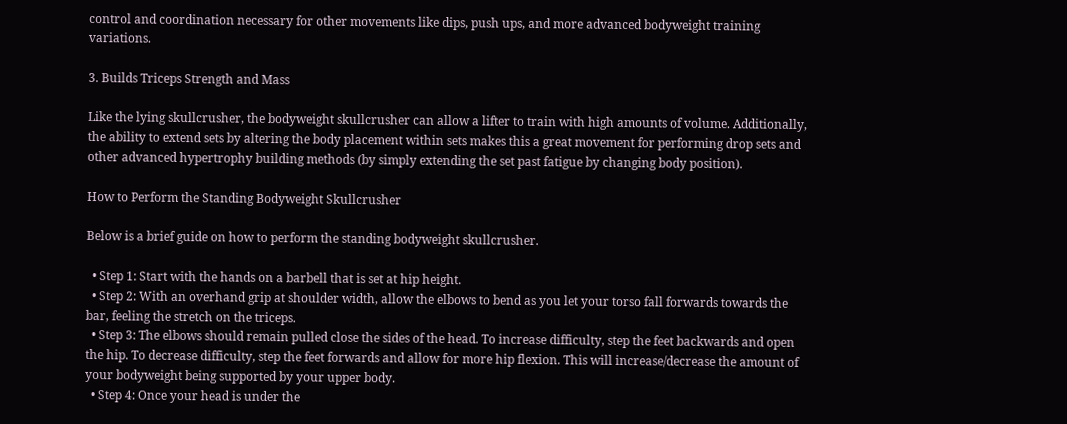control and coordination necessary for other movements like dips, push ups, and more advanced bodyweight training variations.

3. Builds Triceps Strength and Mass

Like the lying skullcrusher, the bodyweight skullcrusher can allow a lifter to train with high amounts of volume. Additionally, the ability to extend sets by altering the body placement within sets makes this a great movement for performing drop sets and other advanced hypertrophy building methods (by simply extending the set past fatigue by changing body position).

How to Perform the Standing Bodyweight Skullcrusher

Below is a brief guide on how to perform the standing bodyweight skullcrusher.

  • Step 1: Start with the hands on a barbell that is set at hip height.
  • Step 2: With an overhand grip at shoulder width, allow the elbows to bend as you let your torso fall forwards towards the bar, feeling the stretch on the triceps.
  • Step 3: The elbows should remain pulled close the sides of the head. To increase difficulty, step the feet backwards and open the hip. To decrease difficulty, step the feet forwards and allow for more hip flexion. This will increase/decrease the amount of your bodyweight being supported by your upper body.
  • Step 4: Once your head is under the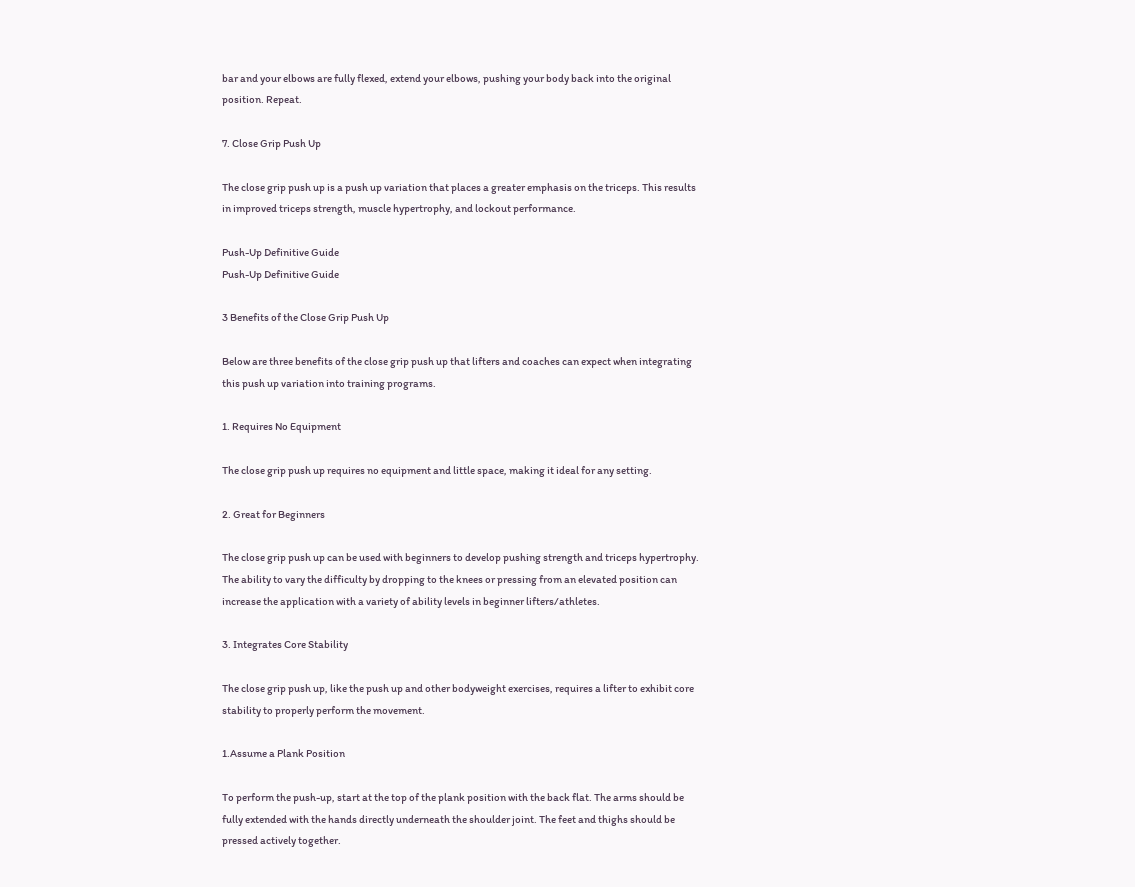bar and your elbows are fully flexed, extend your elbows, pushing your body back into the original position. Repeat.

7. Close Grip Push Up

The close grip push up is a push up variation that places a greater emphasis on the triceps. This results in improved triceps strength, muscle hypertrophy, and lockout performance.

Push-Up Definitive Guide
Push-Up Definitive Guide

3 Benefits of the Close Grip Push Up

Below are three benefits of the close grip push up that lifters and coaches can expect when integrating this push up variation into training programs.

1. Requires No Equipment

The close grip push up requires no equipment and little space, making it ideal for any setting.

2. Great for Beginners

The close grip push up can be used with beginners to develop pushing strength and triceps hypertrophy. The ability to vary the difficulty by dropping to the knees or pressing from an elevated position can increase the application with a variety of ability levels in beginner lifters/athletes.

3. Integrates Core Stability

The close grip push up, like the push up and other bodyweight exercises, requires a lifter to exhibit core stability to properly perform the movement.

1.Assume a Plank Position

To perform the push-up, start at the top of the plank position with the back flat. The arms should be fully extended with the hands directly underneath the shoulder joint. The feet and thighs should be pressed actively together.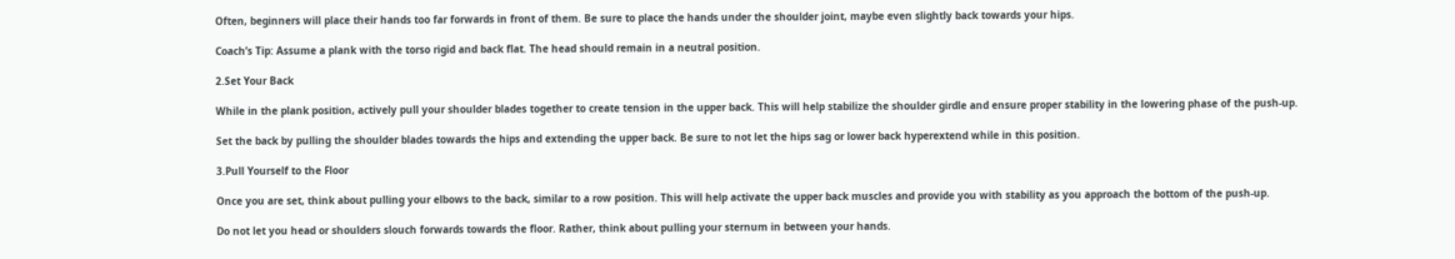Often, beginners will place their hands too far forwards in front of them. Be sure to place the hands under the shoulder joint, maybe even slightly back towards your hips.

Coach’s Tip: Assume a plank with the torso rigid and back flat. The head should remain in a neutral position.

2.Set Your Back

While in the plank position, actively pull your shoulder blades together to create tension in the upper back. This will help stabilize the shoulder girdle and ensure proper stability in the lowering phase of the push-up.

Set the back by pulling the shoulder blades towards the hips and extending the upper back. Be sure to not let the hips sag or lower back hyperextend while in this position.

3.Pull Yourself to the Floor

Once you are set, think about pulling your elbows to the back, similar to a row position. This will help activate the upper back muscles and provide you with stability as you approach the bottom of the push-up.

Do not let you head or shoulders slouch forwards towards the floor. Rather, think about pulling your sternum in between your hands.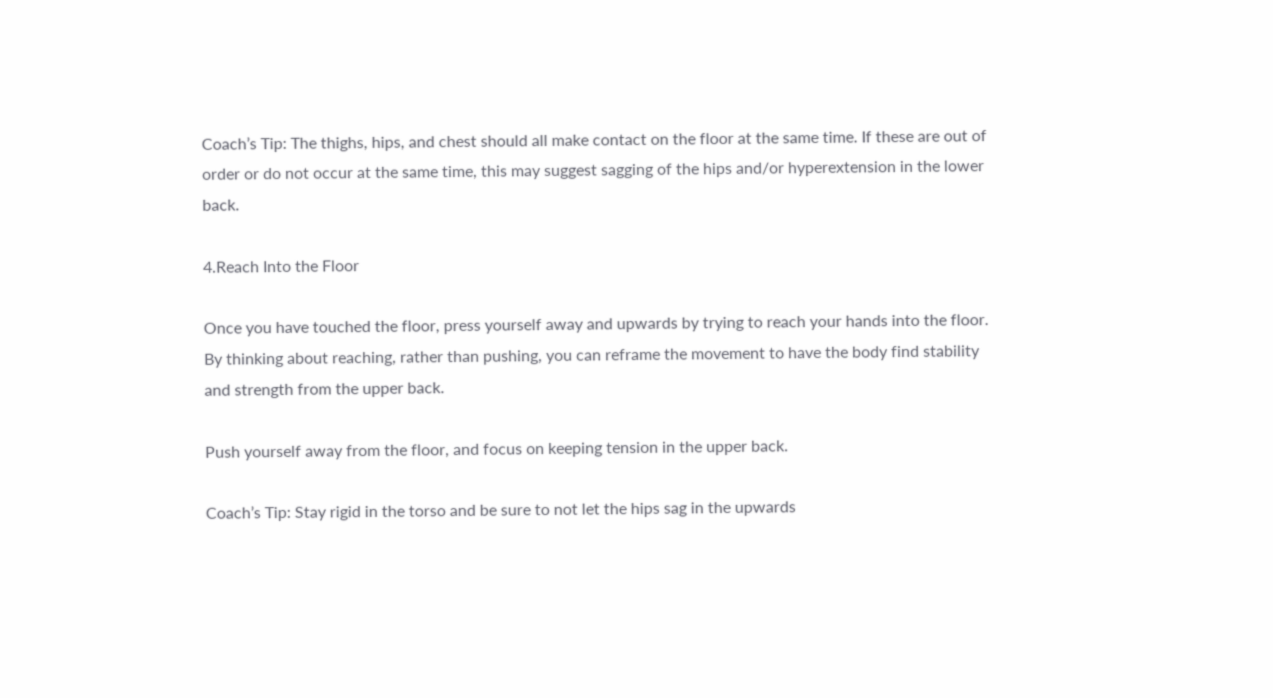Coach’s Tip: The thighs, hips, and chest should all make contact on the floor at the same time. If these are out of order or do not occur at the same time, this may suggest sagging of the hips and/or hyperextension in the lower back.

4.Reach Into the Floor

Once you have touched the floor, press yourself away and upwards by trying to reach your hands into the floor. By thinking about reaching, rather than pushing, you can reframe the movement to have the body find stability and strength from the upper back.

Push yourself away from the floor, and focus on keeping tension in the upper back.

Coach’s Tip: Stay rigid in the torso and be sure to not let the hips sag in the upwards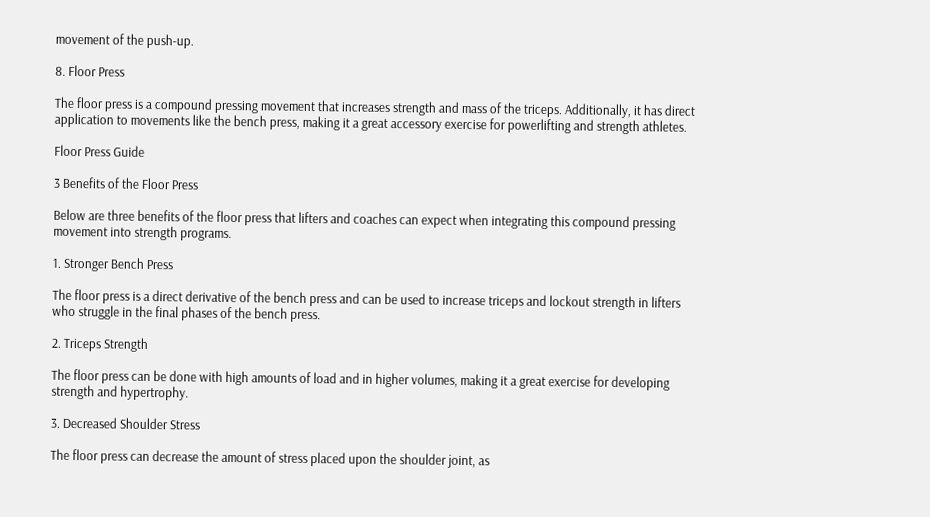movement of the push-up.

8. Floor Press

The floor press is a compound pressing movement that increases strength and mass of the triceps. Additionally, it has direct application to movements like the bench press, making it a great accessory exercise for powerlifting and strength athletes.

Floor Press Guide

3 Benefits of the Floor Press

Below are three benefits of the floor press that lifters and coaches can expect when integrating this compound pressing movement into strength programs.

1. Stronger Bench Press

The floor press is a direct derivative of the bench press and can be used to increase triceps and lockout strength in lifters who struggle in the final phases of the bench press.

2. Triceps Strength

The floor press can be done with high amounts of load and in higher volumes, making it a great exercise for developing strength and hypertrophy.

3. Decreased Shoulder Stress

The floor press can decrease the amount of stress placed upon the shoulder joint, as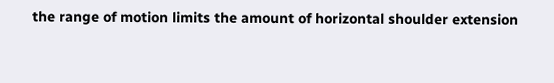the range of motion limits the amount of horizontal shoulder extension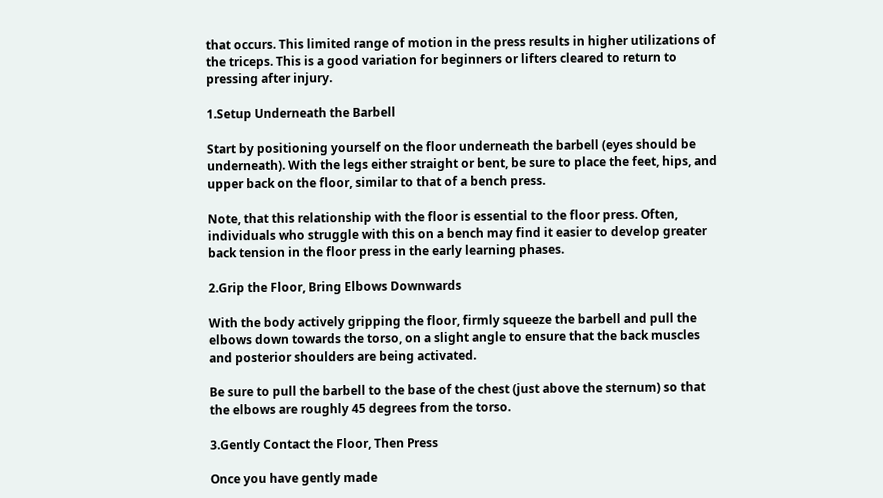that occurs. This limited range of motion in the press results in higher utilizations of the triceps. This is a good variation for beginners or lifters cleared to return to pressing after injury.

1.Setup Underneath the Barbell

Start by positioning yourself on the floor underneath the barbell (eyes should be underneath). With the legs either straight or bent, be sure to place the feet, hips, and upper back on the floor, similar to that of a bench press.

Note, that this relationship with the floor is essential to the floor press. Often, individuals who struggle with this on a bench may find it easier to develop greater back tension in the floor press in the early learning phases.

2.Grip the Floor, Bring Elbows Downwards

With the body actively gripping the floor, firmly squeeze the barbell and pull the elbows down towards the torso, on a slight angle to ensure that the back muscles and posterior shoulders are being activated.

Be sure to pull the barbell to the base of the chest (just above the sternum) so that the elbows are roughly 45 degrees from the torso.

3.Gently Contact the Floor, Then Press

Once you have gently made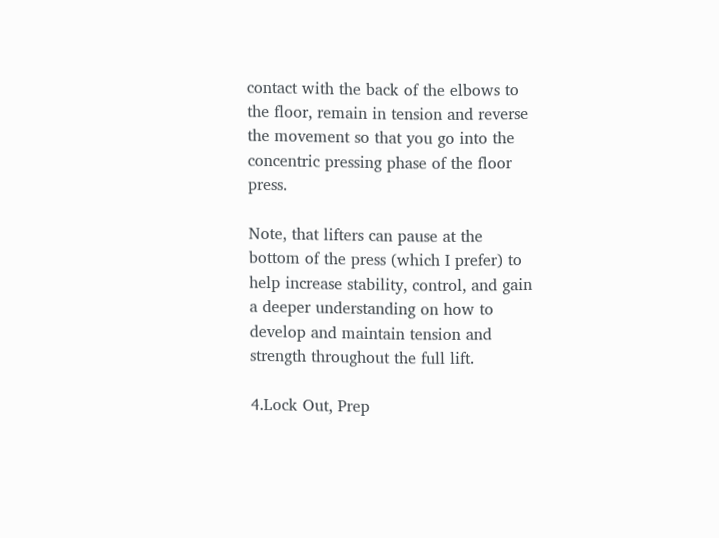contact with the back of the elbows to the floor, remain in tension and reverse the movement so that you go into the concentric pressing phase of the floor press.

Note, that lifters can pause at the bottom of the press (which I prefer) to help increase stability, control, and gain a deeper understanding on how to develop and maintain tension and strength throughout the full lift.

4.Lock Out, Prep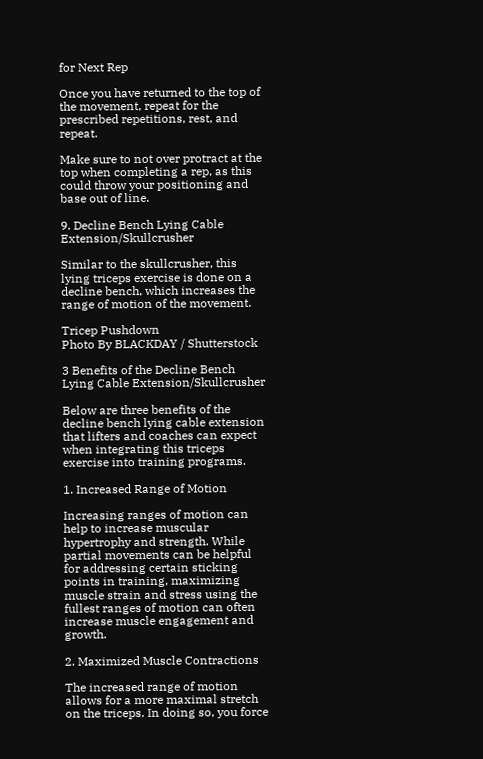for Next Rep

Once you have returned to the top of the movement, repeat for the prescribed repetitions, rest, and repeat.

Make sure to not over protract at the top when completing a rep, as this could throw your positioning and base out of line.

9. Decline Bench Lying Cable Extension/Skullcrusher

Similar to the skullcrusher, this lying triceps exercise is done on a decline bench, which increases the range of motion of the movement.

Tricep Pushdown
Photo By BLACKDAY / Shutterstock

3 Benefits of the Decline Bench Lying Cable Extension/Skullcrusher

Below are three benefits of the decline bench lying cable extension that lifters and coaches can expect when integrating this triceps exercise into training programs.

1. Increased Range of Motion

Increasing ranges of motion can help to increase muscular hypertrophy and strength. While partial movements can be helpful for addressing certain sticking points in training, maximizing muscle strain and stress using the fullest ranges of motion can often increase muscle engagement and growth.

2. Maximized Muscle Contractions

The increased range of motion allows for a more maximal stretch on the triceps. In doing so, you force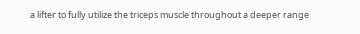a lifter to fully utilize the triceps muscle throughout a deeper range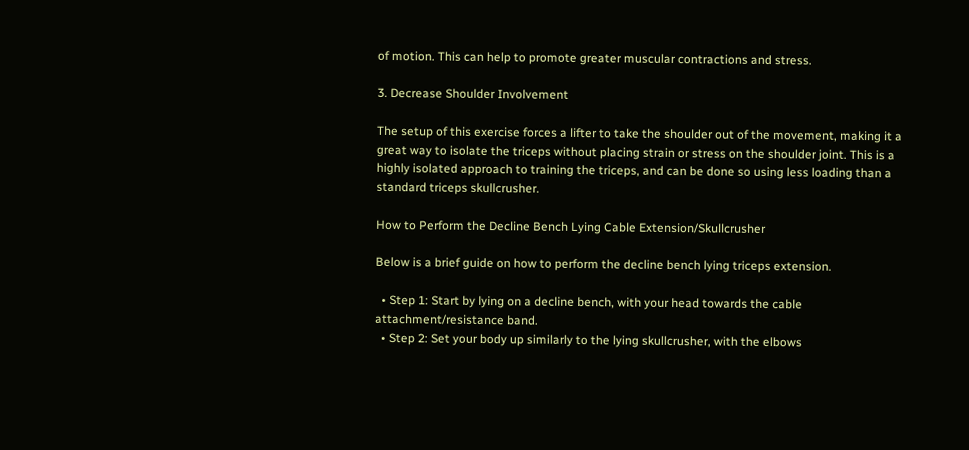of motion. This can help to promote greater muscular contractions and stress.

3. Decrease Shoulder Involvement

The setup of this exercise forces a lifter to take the shoulder out of the movement, making it a great way to isolate the triceps without placing strain or stress on the shoulder joint. This is a highly isolated approach to training the triceps, and can be done so using less loading than a standard triceps skullcrusher.

How to Perform the Decline Bench Lying Cable Extension/Skullcrusher

Below is a brief guide on how to perform the decline bench lying triceps extension.

  • Step 1: Start by lying on a decline bench, with your head towards the cable attachment/resistance band.
  • Step 2: Set your body up similarly to the lying skullcrusher, with the elbows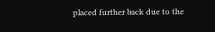placed further back due to the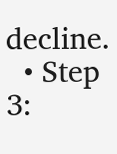decline.
  • Step 3: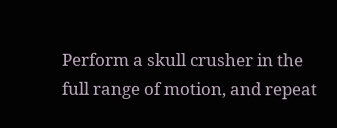Perform a skull crusher in the full range of motion, and repeat